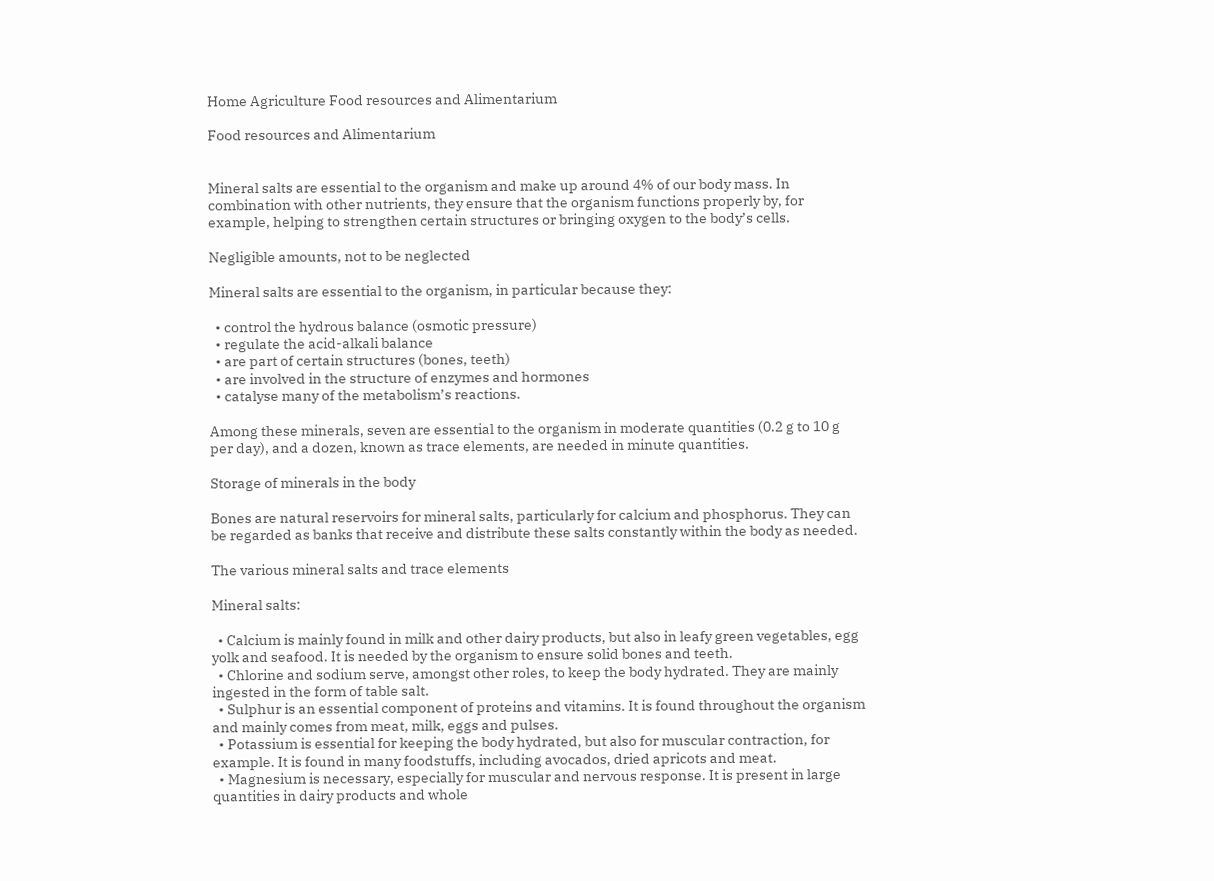Home Agriculture Food resources and Alimentarium

Food resources and Alimentarium


Mineral salts are essential to the organism and make up around 4% of our body mass. In combination with other nutrients, they ensure that the organism functions properly by, for example, helping to strengthen certain structures or bringing oxygen to the body’s cells.

Negligible amounts, not to be neglected

Mineral salts are essential to the organism, in particular because they:

  • control the hydrous balance (osmotic pressure)
  • regulate the acid-alkali balance
  • are part of certain structures (bones, teeth)
  • are involved in the structure of enzymes and hormones
  • catalyse many of the metabolism’s reactions.

Among these minerals, seven are essential to the organism in moderate quantities (0.2 g to 10 g per day), and a dozen, known as trace elements, are needed in minute quantities.

Storage of minerals in the body

Bones are natural reservoirs for mineral salts, particularly for calcium and phosphorus. They can be regarded as banks that receive and distribute these salts constantly within the body as needed.

The various mineral salts and trace elements

Mineral salts:

  • Calcium is mainly found in milk and other dairy products, but also in leafy green vegetables, egg yolk and seafood. It is needed by the organism to ensure solid bones and teeth.
  • Chlorine and sodium serve, amongst other roles, to keep the body hydrated. They are mainly ingested in the form of table salt.
  • Sulphur is an essential component of proteins and vitamins. It is found throughout the organism and mainly comes from meat, milk, eggs and pulses.
  • Potassium is essential for keeping the body hydrated, but also for muscular contraction, for example. It is found in many foodstuffs, including avocados, dried apricots and meat.
  • Magnesium is necessary, especially for muscular and nervous response. It is present in large quantities in dairy products and whole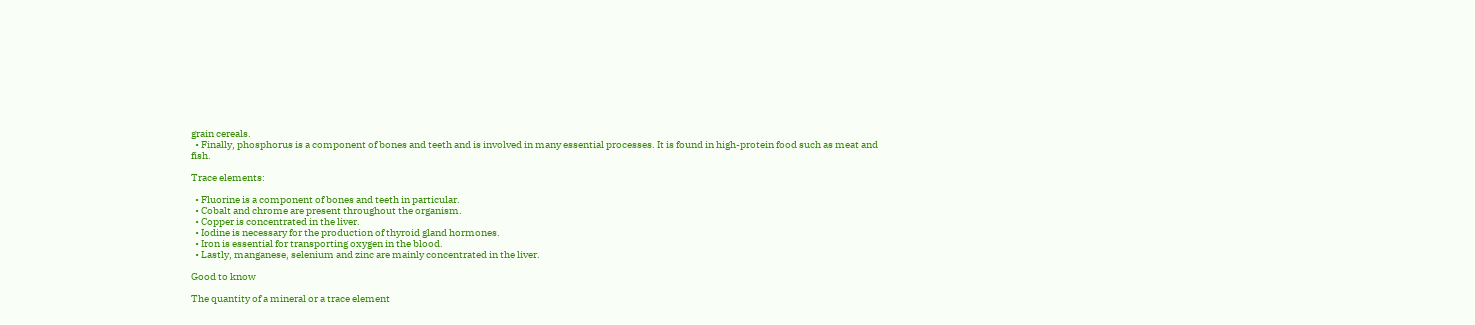grain cereals.
  • Finally, phosphorus is a component of bones and teeth and is involved in many essential processes. It is found in high-protein food such as meat and fish.

Trace elements:

  • Fluorine is a component of bones and teeth in particular.
  • Cobalt and chrome are present throughout the organism.
  • Copper is concentrated in the liver.
  • Iodine is necessary for the production of thyroid gland hormones.
  • Iron is essential for transporting oxygen in the blood.
  • Lastly, manganese, selenium and zinc are mainly concentrated in the liver.

Good to know

The quantity of a mineral or a trace element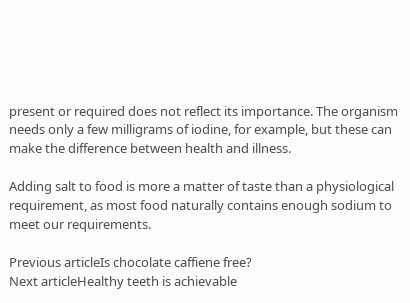present or required does not reflect its importance. The organism needs only a few milligrams of iodine, for example, but these can make the difference between health and illness.

Adding salt to food is more a matter of taste than a physiological requirement, as most food naturally contains enough sodium to meet our requirements.

Previous articleIs chocolate caffiene free?
Next articleHealthy teeth is achievable